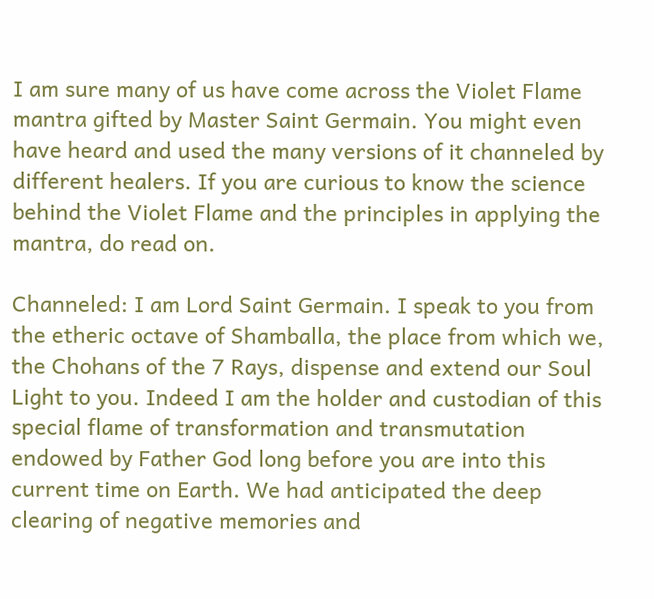I am sure many of us have come across the Violet Flame mantra gifted by Master Saint Germain. You might even have heard and used the many versions of it channeled by different healers. If you are curious to know the science behind the Violet Flame and the principles in applying the mantra, do read on.

Channeled: I am Lord Saint Germain. I speak to you from the etheric octave of Shamballa, the place from which we, the Chohans of the 7 Rays, dispense and extend our Soul Light to you. Indeed I am the holder and custodian of this special flame of transformation and transmutation endowed by Father God long before you are into this current time on Earth. We had anticipated the deep clearing of negative memories and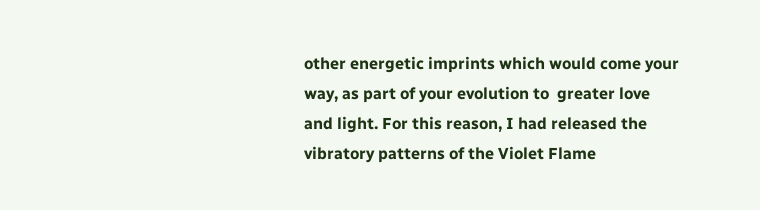other energetic imprints which would come your way, as part of your evolution to  greater love and light. For this reason, I had released the vibratory patterns of the Violet Flame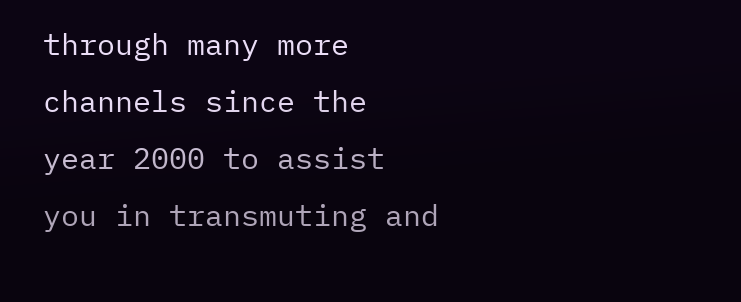through many more channels since the year 2000 to assist you in transmuting and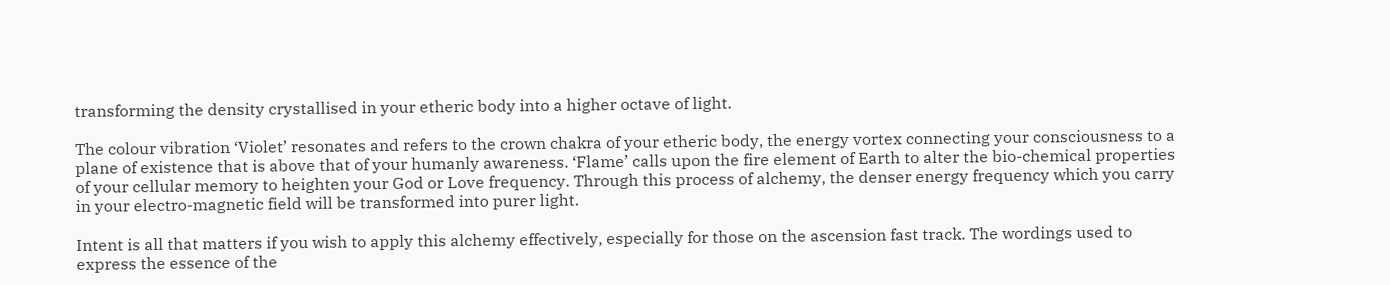transforming the density crystallised in your etheric body into a higher octave of light.

The colour vibration ‘Violet’ resonates and refers to the crown chakra of your etheric body, the energy vortex connecting your consciousness to a plane of existence that is above that of your humanly awareness. ‘Flame’ calls upon the fire element of Earth to alter the bio-chemical properties of your cellular memory to heighten your God or Love frequency. Through this process of alchemy, the denser energy frequency which you carry in your electro-magnetic field will be transformed into purer light.

Intent is all that matters if you wish to apply this alchemy effectively, especially for those on the ascension fast track. The wordings used to express the essence of the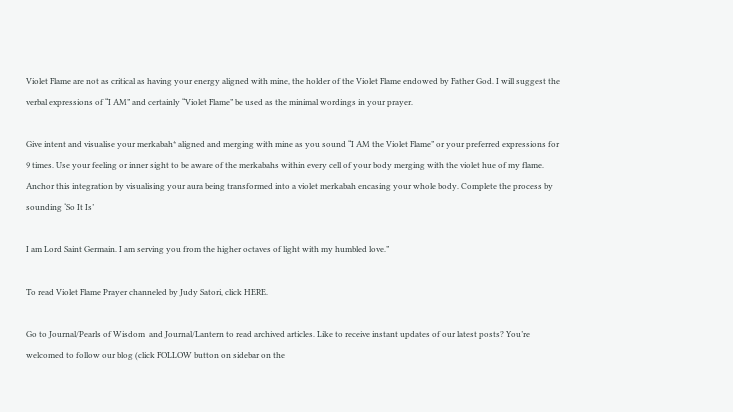Violet Flame are not as critical as having your energy aligned with mine, the holder of the Violet Flame endowed by Father God. I will suggest the verbal expressions of “I AM” and certainly “Violet Flame” be used as the minimal wordings in your prayer.

Give intent and visualise your merkabah* aligned and merging with mine as you sound “I AM the Violet Flame” or your preferred expressions for 9 times. Use your feeling or inner sight to be aware of the merkabahs within every cell of your body merging with the violet hue of my flame. Anchor this integration by visualising your aura being transformed into a violet merkabah encasing your whole body. Complete the process by sounding ‘So It Is’

I am Lord Saint Germain. I am serving you from the higher octaves of light with my humbled love.”

To read Violet Flame Prayer channeled by Judy Satori, click HERE.

Go to Journal/Pearls of Wisdom  and Journal/Lantern to read archived articles. Like to receive instant updates of our latest posts? You’re welcomed to follow our blog (click FOLLOW button on sidebar on the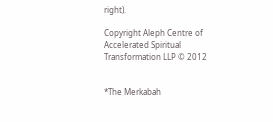right).

Copyright Aleph Centre of Accelerated Spiritual Transformation LLP © 2012


*The Merkabah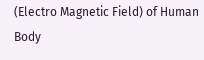(Electro Magnetic Field) of Human Body